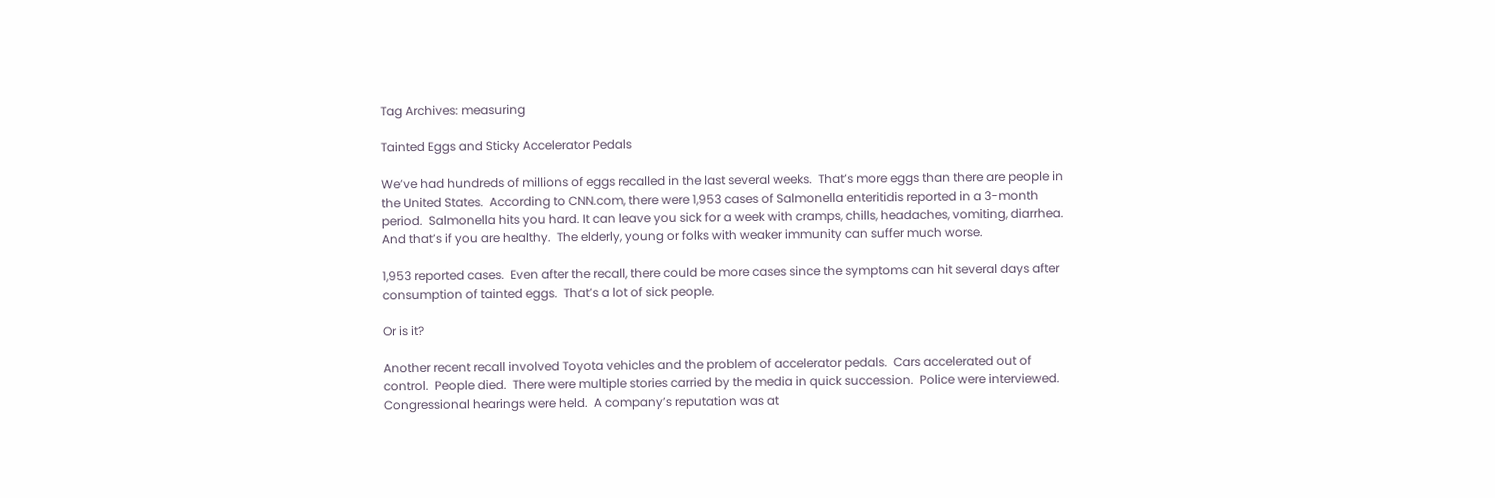Tag Archives: measuring

Tainted Eggs and Sticky Accelerator Pedals

We’ve had hundreds of millions of eggs recalled in the last several weeks.  That’s more eggs than there are people in the United States.  According to CNN.com, there were 1,953 cases of Salmonella enteritidis reported in a 3-month period.  Salmonella hits you hard. It can leave you sick for a week with cramps, chills, headaches, vomiting, diarrhea.  And that’s if you are healthy.  The elderly, young or folks with weaker immunity can suffer much worse.

1,953 reported cases.  Even after the recall, there could be more cases since the symptoms can hit several days after consumption of tainted eggs.  That’s a lot of sick people.

Or is it?

Another recent recall involved Toyota vehicles and the problem of accelerator pedals.  Cars accelerated out of control.  People died.  There were multiple stories carried by the media in quick succession.  Police were interviewed.  Congressional hearings were held.  A company’s reputation was at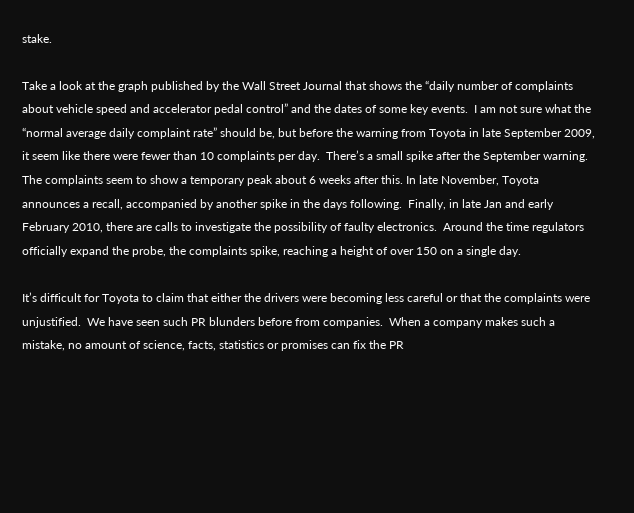stake.

Take a look at the graph published by the Wall Street Journal that shows the “daily number of complaints about vehicle speed and accelerator pedal control” and the dates of some key events.  I am not sure what the “normal average daily complaint rate” should be, but before the warning from Toyota in late September 2009, it seem like there were fewer than 10 complaints per day.  There’s a small spike after the September warning.  The complaints seem to show a temporary peak about 6 weeks after this. In late November, Toyota announces a recall, accompanied by another spike in the days following.  Finally, in late Jan and early February 2010, there are calls to investigate the possibility of faulty electronics.  Around the time regulators officially expand the probe, the complaints spike, reaching a height of over 150 on a single day.

It’s difficult for Toyota to claim that either the drivers were becoming less careful or that the complaints were unjustified.  We have seen such PR blunders before from companies.  When a company makes such a mistake, no amount of science, facts, statistics or promises can fix the PR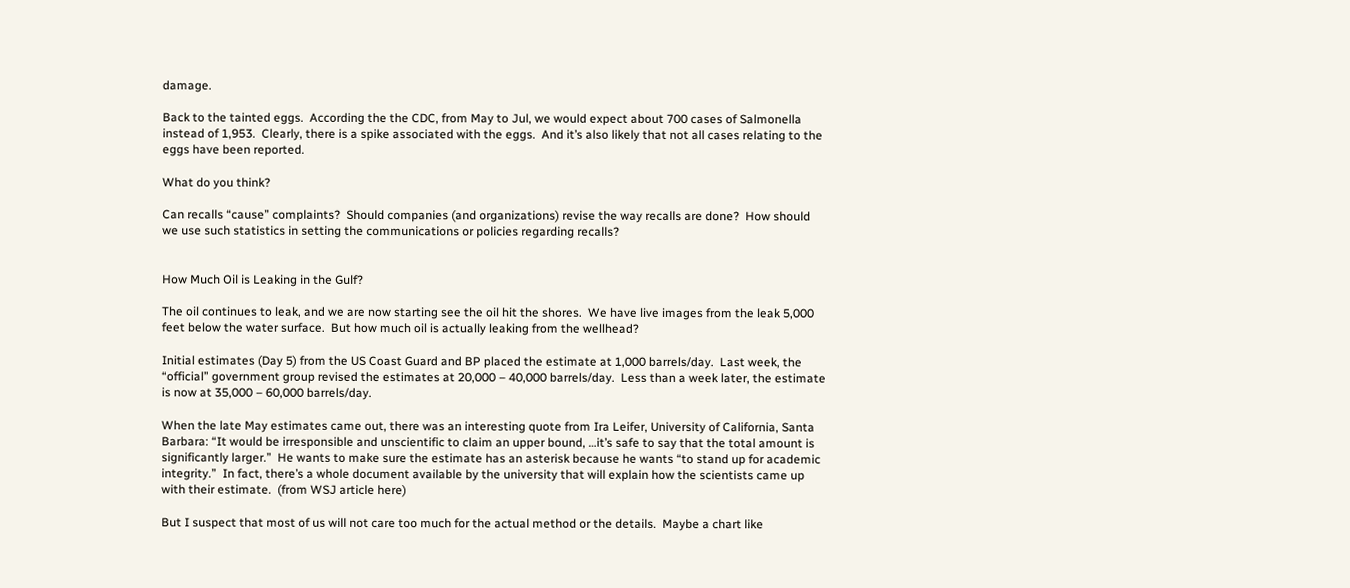damage.

Back to the tainted eggs.  According the the CDC, from May to Jul, we would expect about 700 cases of Salmonella instead of 1,953.  Clearly, there is a spike associated with the eggs.  And it’s also likely that not all cases relating to the eggs have been reported.

What do you think?

Can recalls “cause” complaints?  Should companies (and organizations) revise the way recalls are done?  How should we use such statistics in setting the communications or policies regarding recalls?


How Much Oil is Leaking in the Gulf?

The oil continues to leak, and we are now starting see the oil hit the shores.  We have live images from the leak 5,000 feet below the water surface.  But how much oil is actually leaking from the wellhead?

Initial estimates (Day 5) from the US Coast Guard and BP placed the estimate at 1,000 barrels/day.  Last week, the “official” government group revised the estimates at 20,000 – 40,000 barrels/day.  Less than a week later, the estimate is now at 35,000 – 60,000 barrels/day.

When the late May estimates came out, there was an interesting quote from Ira Leifer, University of California, Santa Barbara: “It would be irresponsible and unscientific to claim an upper bound, …it’s safe to say that the total amount is significantly larger.”  He wants to make sure the estimate has an asterisk because he wants “to stand up for academic integrity.”  In fact, there’s a whole document available by the university that will explain how the scientists came up with their estimate.  (from WSJ article here)

But I suspect that most of us will not care too much for the actual method or the details.  Maybe a chart like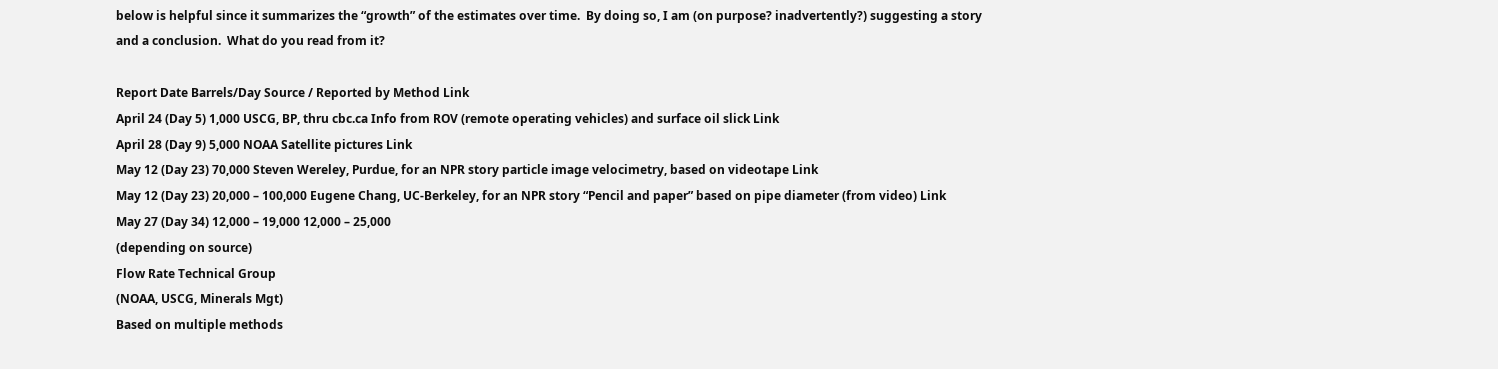below is helpful since it summarizes the “growth” of the estimates over time.  By doing so, I am (on purpose? inadvertently?) suggesting a story and a conclusion.  What do you read from it?

Report Date Barrels/Day Source / Reported by Method Link
April 24 (Day 5) 1,000 USCG, BP, thru cbc.ca Info from ROV (remote operating vehicles) and surface oil slick Link
April 28 (Day 9) 5,000 NOAA Satellite pictures Link
May 12 (Day 23) 70,000 Steven Wereley, Purdue, for an NPR story particle image velocimetry, based on videotape Link
May 12 (Day 23) 20,000 – 100,000 Eugene Chang, UC-Berkeley, for an NPR story “Pencil and paper” based on pipe diameter (from video) Link
May 27 (Day 34) 12,000 – 19,000 12,000 – 25,000
(depending on source)
Flow Rate Technical Group
(NOAA, USCG, Minerals Mgt)
Based on multiple methods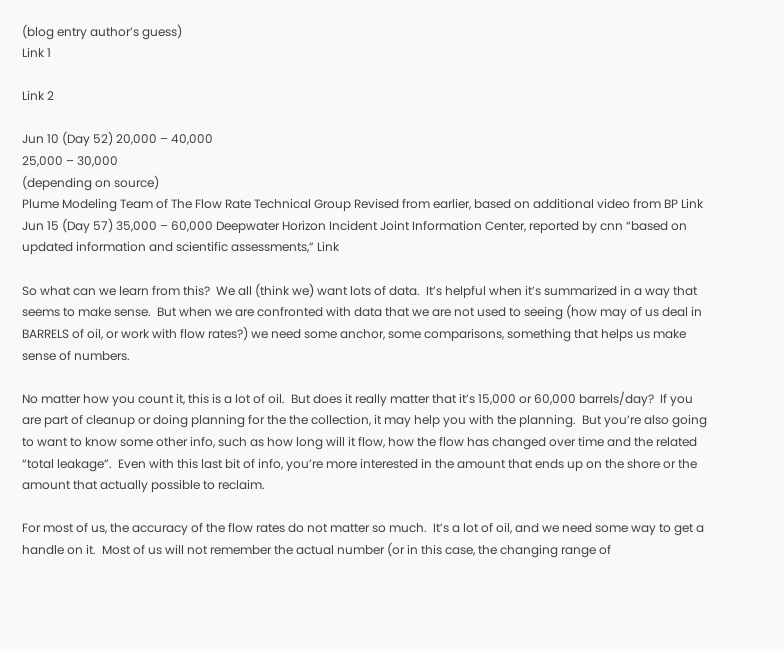(blog entry author’s guess)
Link 1

Link 2

Jun 10 (Day 52) 20,000 – 40,000
25,000 – 30,000
(depending on source)
Plume Modeling Team of The Flow Rate Technical Group Revised from earlier, based on additional video from BP Link
Jun 15 (Day 57) 35,000 – 60,000 Deepwater Horizon Incident Joint Information Center, reported by cnn “based on updated information and scientific assessments,” Link

So what can we learn from this?  We all (think we) want lots of data.  It’s helpful when it’s summarized in a way that seems to make sense.  But when we are confronted with data that we are not used to seeing (how may of us deal in BARRELS of oil, or work with flow rates?) we need some anchor, some comparisons, something that helps us make sense of numbers.

No matter how you count it, this is a lot of oil.  But does it really matter that it’s 15,000 or 60,000 barrels/day?  If you are part of cleanup or doing planning for the the collection, it may help you with the planning.  But you’re also going to want to know some other info, such as how long will it flow, how the flow has changed over time and the related “total leakage”.  Even with this last bit of info, you’re more interested in the amount that ends up on the shore or the amount that actually possible to reclaim.

For most of us, the accuracy of the flow rates do not matter so much.  It’s a lot of oil, and we need some way to get a handle on it.  Most of us will not remember the actual number (or in this case, the changing range of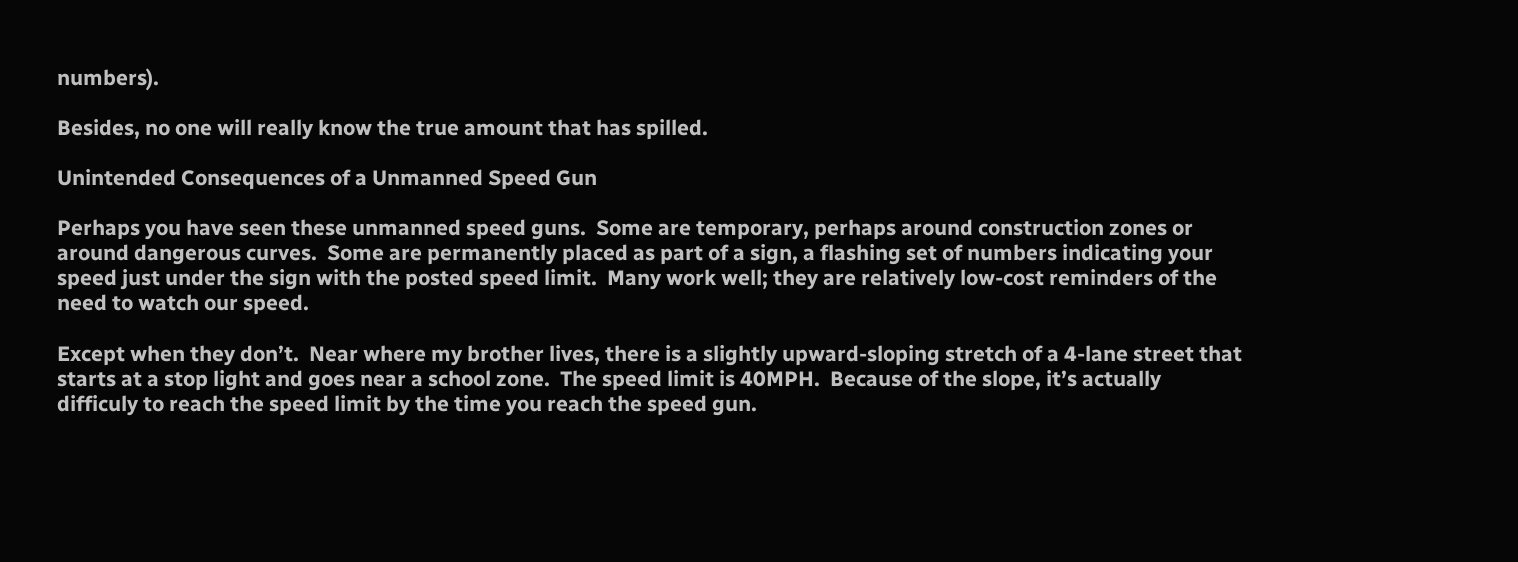numbers).

Besides, no one will really know the true amount that has spilled.

Unintended Consequences of a Unmanned Speed Gun

Perhaps you have seen these unmanned speed guns.  Some are temporary, perhaps around construction zones or around dangerous curves.  Some are permanently placed as part of a sign, a flashing set of numbers indicating your speed just under the sign with the posted speed limit.  Many work well; they are relatively low-cost reminders of the need to watch our speed.

Except when they don’t.  Near where my brother lives, there is a slightly upward-sloping stretch of a 4-lane street that starts at a stop light and goes near a school zone.  The speed limit is 40MPH.  Because of the slope, it’s actually difficuly to reach the speed limit by the time you reach the speed gun.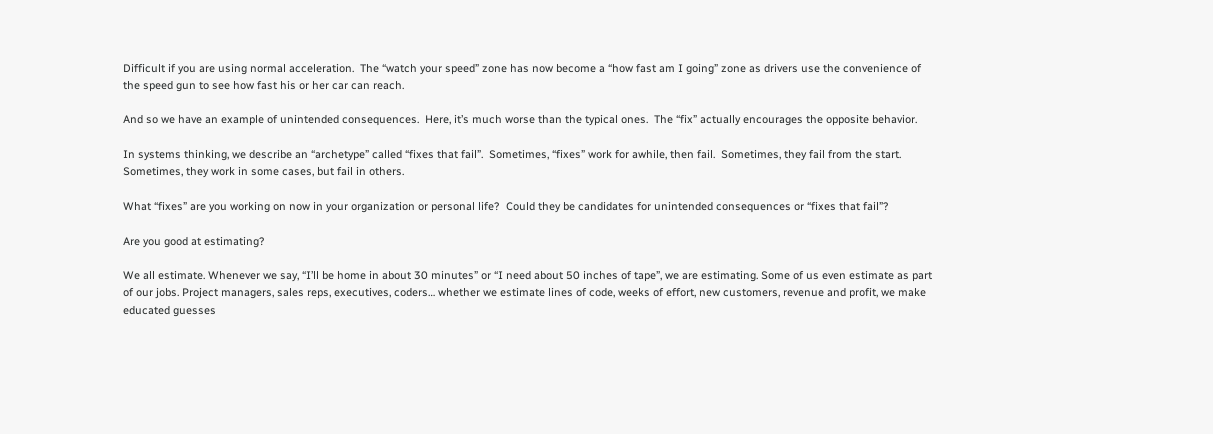Difficult if you are using normal acceleration.  The “watch your speed” zone has now become a “how fast am I going” zone as drivers use the convenience of the speed gun to see how fast his or her car can reach.

And so we have an example of unintended consequences.  Here, it’s much worse than the typical ones.  The “fix” actually encourages the opposite behavior.

In systems thinking, we describe an “archetype” called “fixes that fail”.  Sometimes, “fixes” work for awhile, then fail.  Sometimes, they fail from the start.  Sometimes, they work in some cases, but fail in others.

What “fixes” are you working on now in your organization or personal life?  Could they be candidates for unintended consequences or “fixes that fail”?

Are you good at estimating?

We all estimate. Whenever we say, “I’ll be home in about 30 minutes” or “I need about 50 inches of tape”, we are estimating. Some of us even estimate as part of our jobs. Project managers, sales reps, executives, coders… whether we estimate lines of code, weeks of effort, new customers, revenue and profit, we make educated guesses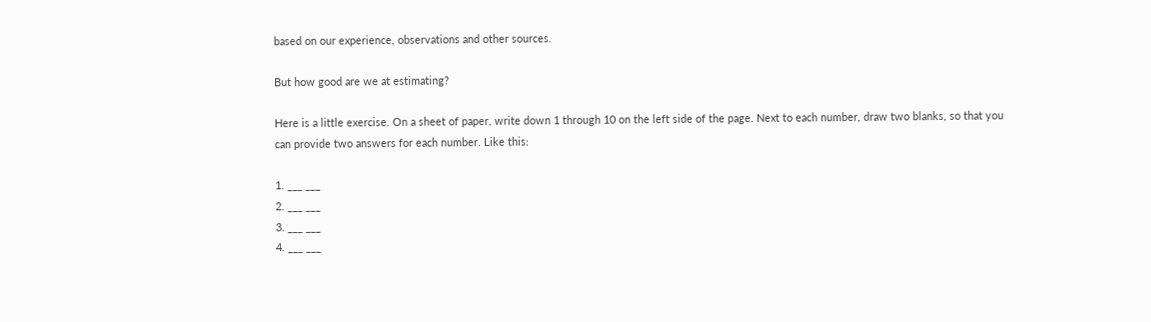based on our experience, observations and other sources.

But how good are we at estimating?

Here is a little exercise. On a sheet of paper, write down 1 through 10 on the left side of the page. Next to each number, draw two blanks, so that you can provide two answers for each number. Like this:

1. ___ ___
2. ___ ___
3. ___ ___
4. ___ ___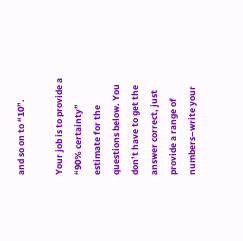and so on to “10”.

Your job is to provide a “90% certainty” estimate for the questions below. You don’t have to get the answer correct, just provide a range of numbers–write your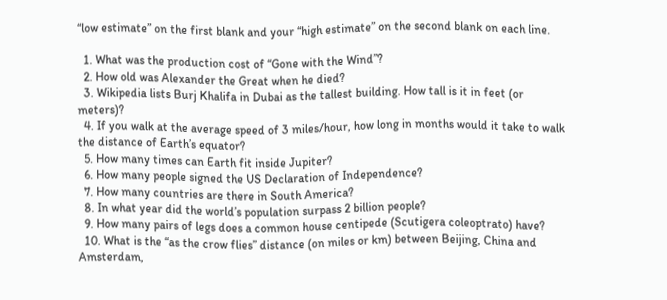“low estimate” on the first blank and your “high estimate” on the second blank on each line.

  1. What was the production cost of “Gone with the Wind”?
  2. How old was Alexander the Great when he died?
  3. Wikipedia lists Burj Khalifa in Dubai as the tallest building. How tall is it in feet (or meters)?
  4. If you walk at the average speed of 3 miles/hour, how long in months would it take to walk the distance of Earth’s equator?
  5. How many times can Earth fit inside Jupiter?
  6. How many people signed the US Declaration of Independence?
  7. How many countries are there in South America?
  8. In what year did the world’s population surpass 2 billion people?
  9. How many pairs of legs does a common house centipede (Scutigera coleoptrato) have?
  10. What is the “as the crow flies” distance (on miles or km) between Beijing, China and Amsterdam,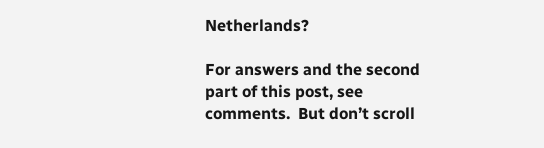Netherlands?

For answers and the second part of this post, see comments.  But don’t scroll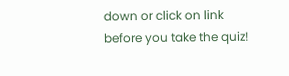down or click on link before you take the quiz!